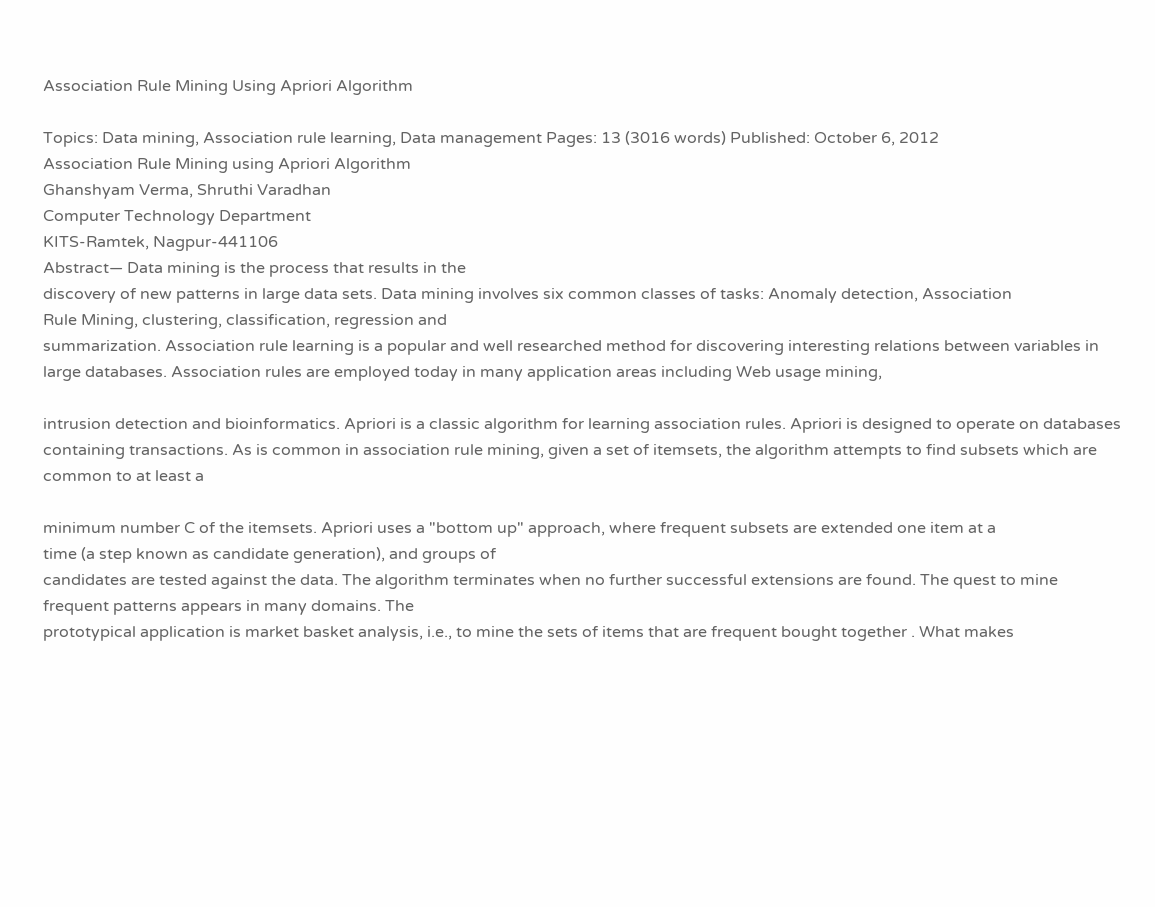Association Rule Mining Using Apriori Algorithm

Topics: Data mining, Association rule learning, Data management Pages: 13 (3016 words) Published: October 6, 2012
Association Rule Mining using Apriori Algorithm
Ghanshyam Verma, Shruthi Varadhan
Computer Technology Department
KITS-Ramtek, Nagpur-441106
Abstract— Data mining is the process that results in the
discovery of new patterns in large data sets. Data mining involves six common classes of tasks: Anomaly detection, Association
Rule Mining, clustering, classification, regression and
summarization. Association rule learning is a popular and well researched method for discovering interesting relations between variables in large databases. Association rules are employed today in many application areas including Web usage mining,

intrusion detection and bioinformatics. Apriori is a classic algorithm for learning association rules. Apriori is designed to operate on databases containing transactions. As is common in association rule mining, given a set of itemsets, the algorithm attempts to find subsets which are common to at least a

minimum number C of the itemsets. Apriori uses a "bottom up" approach, where frequent subsets are extended one item at a
time (a step known as candidate generation), and groups of
candidates are tested against the data. The algorithm terminates when no further successful extensions are found. The quest to mine frequent patterns appears in many domains. The
prototypical application is market basket analysis, i.e., to mine the sets of items that are frequent bought together . What makes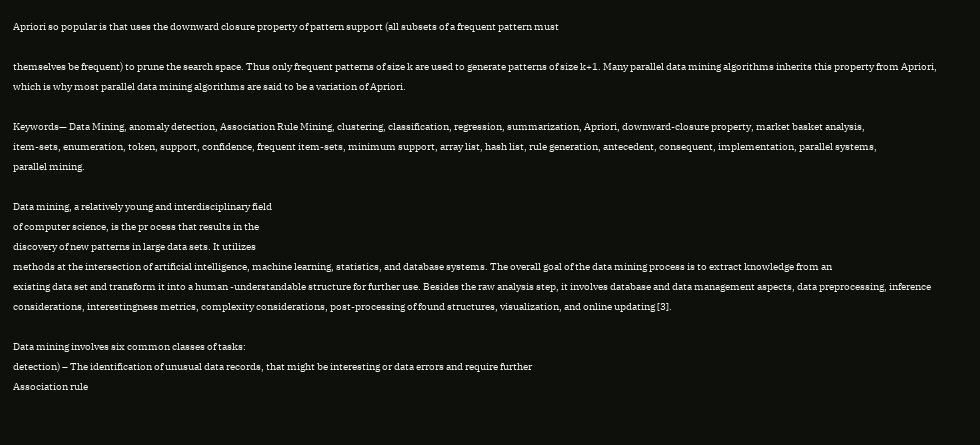Apriori so popular is that uses the downward closure property of pattern support (all subsets of a frequent pattern must

themselves be frequent) to prune the search space. Thus only frequent patterns of size k are used to generate patterns of size k+1. Many parallel data mining algorithms inherits this property from Apriori, which is why most parallel data mining algorithms are said to be a variation of Apriori.

Keywords— Data Mining, anomaly detection, Association Rule Mining, clustering, classification, regression, summarization, Apriori, downward-closure property, market basket analysis,
item-sets, enumeration, token, support, confidence, frequent item-sets, minimum support, array list, hash list, rule generation, antecedent, consequent, implementation, parallel systems,
parallel mining.

Data mining, a relatively young and interdisciplinary field
of computer science, is the pr ocess that results in the
discovery of new patterns in large data sets. It utilizes
methods at the intersection of artificial intelligence, machine learning, statistics, and database systems. The overall goal of the data mining process is to extract knowledge from an
existing data set and transform it into a human -understandable structure for further use. Besides the raw analysis step, it involves database and data management aspects, data preprocessing, inference considerations, interestingness metrics, complexity considerations, post-processing of found structures, visualization, and online updating [3].

Data mining involves six common classes of tasks:
detection) – The identification of unusual data records, that might be interesting or data errors and require further
Association rule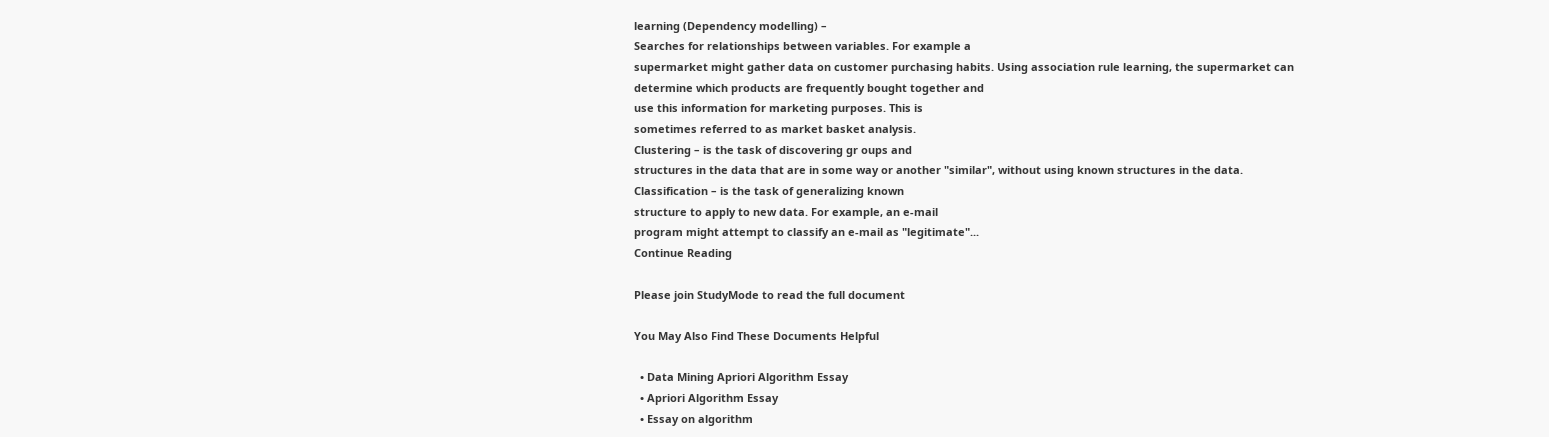learning (Dependency modelling) –
Searches for relationships between variables. For example a
supermarket might gather data on customer purchasing habits. Using association rule learning, the supermarket can
determine which products are frequently bought together and
use this information for marketing purposes. This is
sometimes referred to as market basket analysis.
Clustering – is the task of discovering gr oups and
structures in the data that are in some way or another "similar", without using known structures in the data.
Classification – is the task of generalizing known
structure to apply to new data. For example, an e-mail
program might attempt to classify an e-mail as "legitimate"...
Continue Reading

Please join StudyMode to read the full document

You May Also Find These Documents Helpful

  • Data Mining Apriori Algorithm Essay
  • Apriori Algorithm Essay
  • Essay on algorithm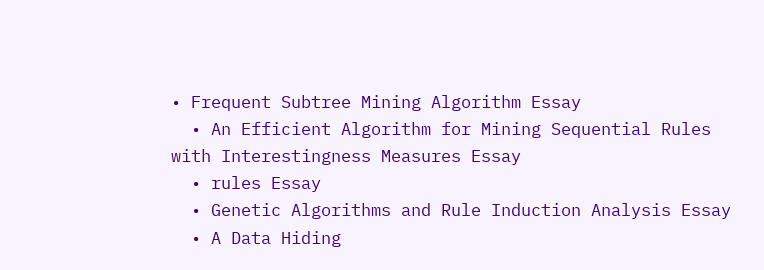• Frequent Subtree Mining Algorithm Essay
  • An Efficient Algorithm for Mining Sequential Rules with Interestingness Measures Essay
  • rules Essay
  • Genetic Algorithms and Rule Induction Analysis Essay
  • A Data Hiding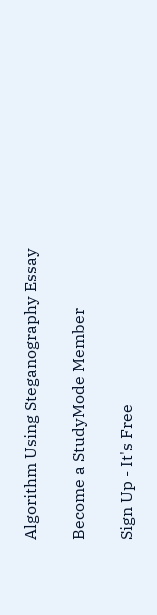Algorithm Using Steganography Essay

Become a StudyMode Member

Sign Up - It's Free